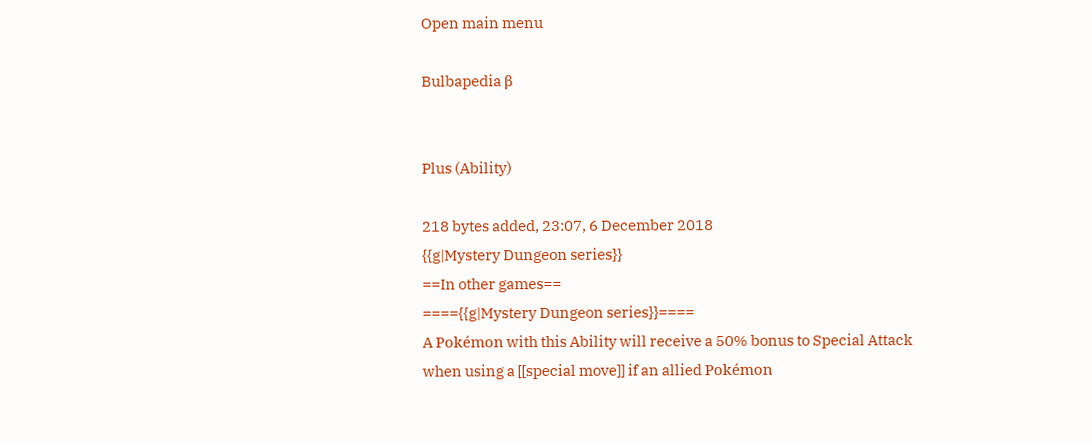Open main menu

Bulbapedia β


Plus (Ability)

218 bytes added, 23:07, 6 December 2018
{{g|Mystery Dungeon series}}
==In other games==
===={{g|Mystery Dungeon series}}====
A Pokémon with this Ability will receive a 50% bonus to Special Attack when using a [[special move]] if an allied Pokémon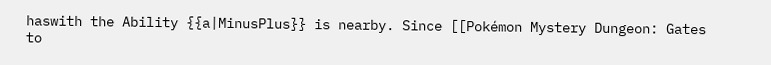haswith the Ability {{a|MinusPlus}} is nearby. Since [[Pokémon Mystery Dungeon: Gates to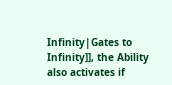Infinity|Gates to Infinity]], the Ability also activates if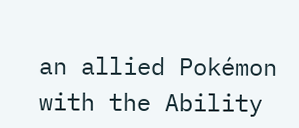an allied Pokémon with the Ability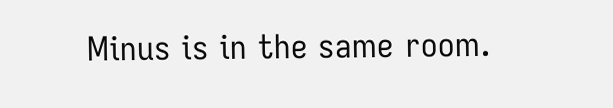Minus is in the same room.